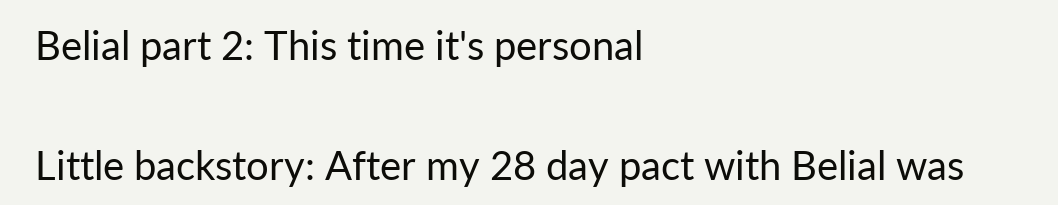Belial part 2: This time it's personal

Little backstory: After my 28 day pact with Belial was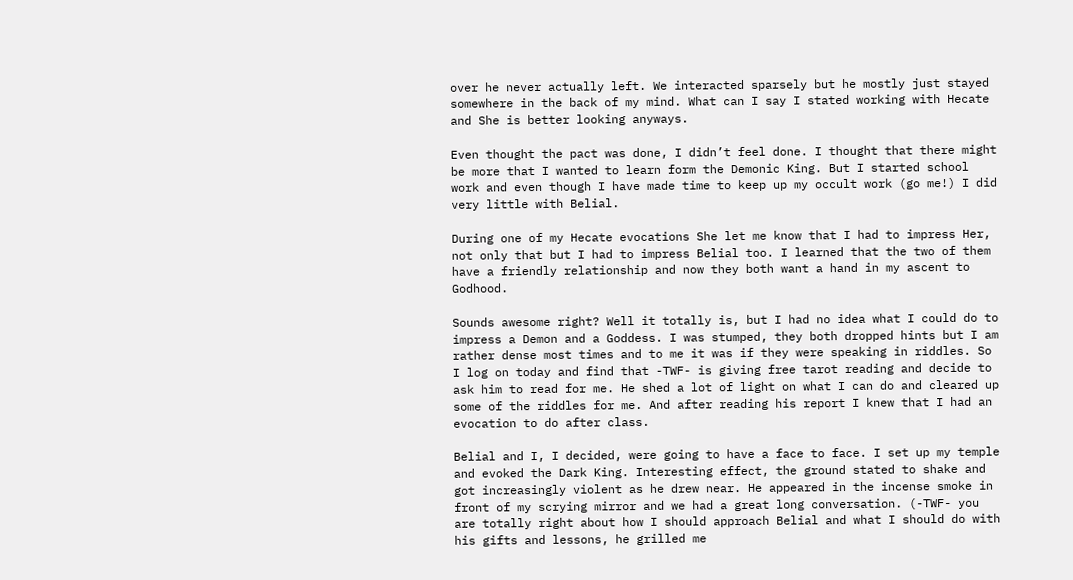over he never actually left. We interacted sparsely but he mostly just stayed somewhere in the back of my mind. What can I say I stated working with Hecate and She is better looking anyways.

Even thought the pact was done, I didn’t feel done. I thought that there might be more that I wanted to learn form the Demonic King. But I started school work and even though I have made time to keep up my occult work (go me!) I did very little with Belial.

During one of my Hecate evocations She let me know that I had to impress Her, not only that but I had to impress Belial too. I learned that the two of them have a friendly relationship and now they both want a hand in my ascent to Godhood.

Sounds awesome right? Well it totally is, but I had no idea what I could do to impress a Demon and a Goddess. I was stumped, they both dropped hints but I am rather dense most times and to me it was if they were speaking in riddles. So I log on today and find that -TWF- is giving free tarot reading and decide to ask him to read for me. He shed a lot of light on what I can do and cleared up some of the riddles for me. And after reading his report I knew that I had an evocation to do after class.

Belial and I, I decided, were going to have a face to face. I set up my temple and evoked the Dark King. Interesting effect, the ground stated to shake and got increasingly violent as he drew near. He appeared in the incense smoke in front of my scrying mirror and we had a great long conversation. (-TWF- you are totally right about how I should approach Belial and what I should do with his gifts and lessons, he grilled me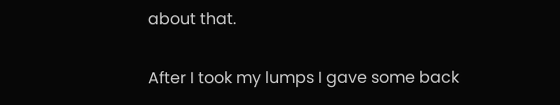about that.

After I took my lumps I gave some back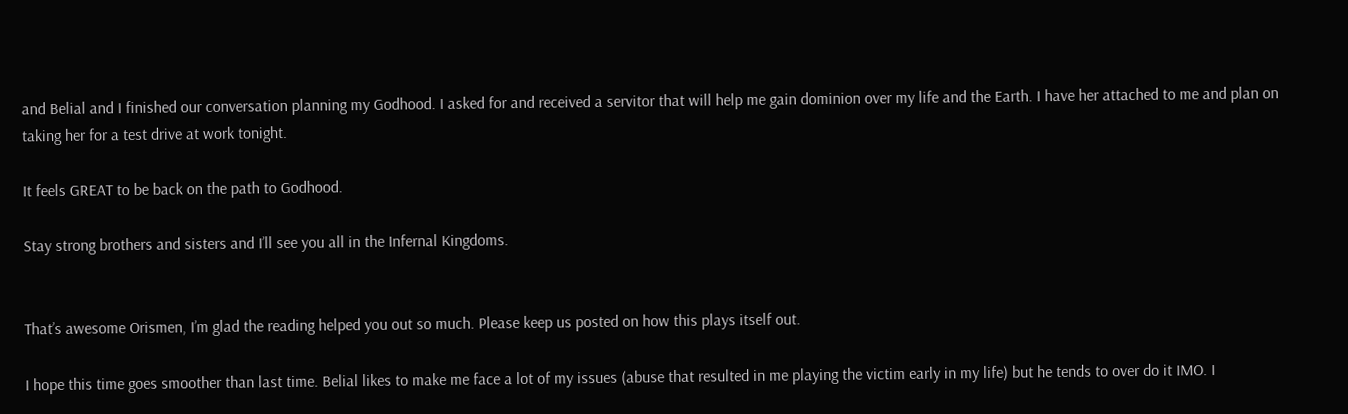and Belial and I finished our conversation planning my Godhood. I asked for and received a servitor that will help me gain dominion over my life and the Earth. I have her attached to me and plan on taking her for a test drive at work tonight.

It feels GREAT to be back on the path to Godhood.

Stay strong brothers and sisters and I’ll see you all in the Infernal Kingdoms.


That’s awesome Orismen, I’m glad the reading helped you out so much. Please keep us posted on how this plays itself out.

I hope this time goes smoother than last time. Belial likes to make me face a lot of my issues (abuse that resulted in me playing the victim early in my life) but he tends to over do it IMO. I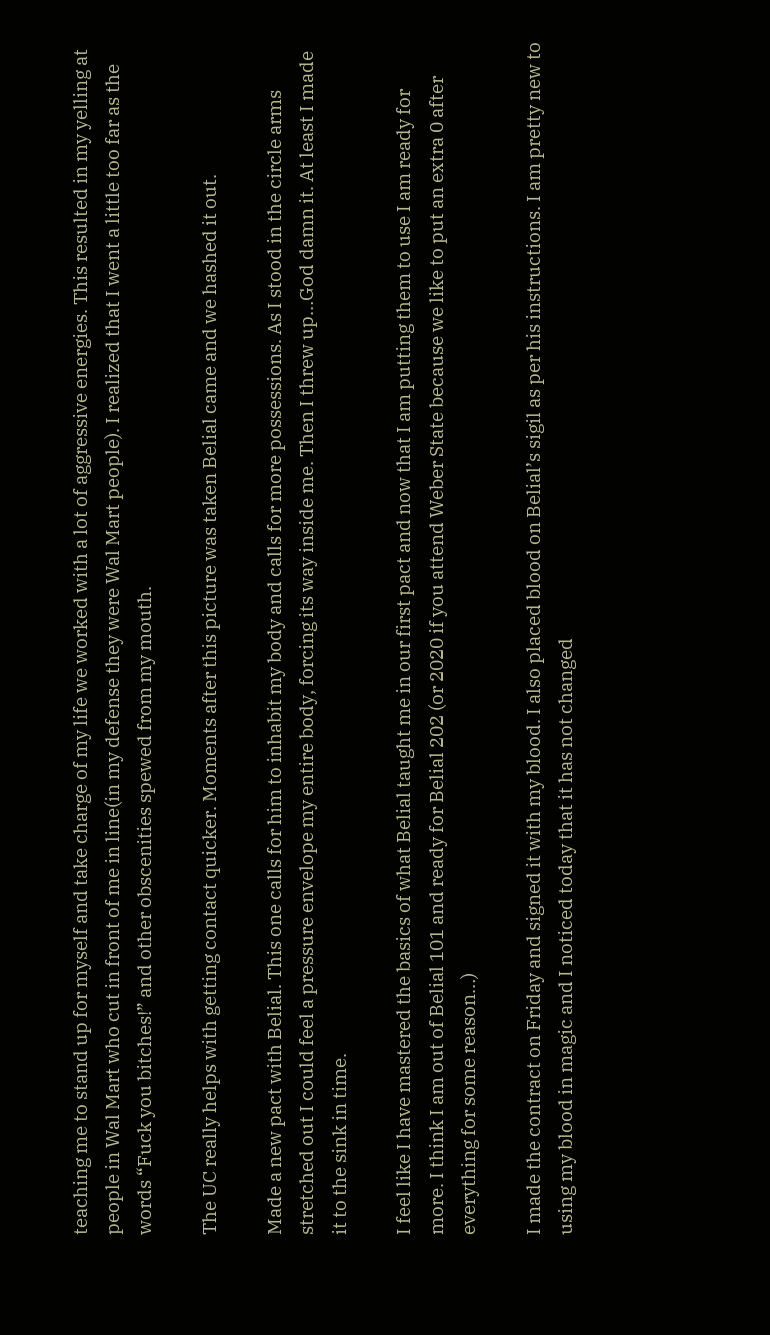teaching me to stand up for myself and take charge of my life we worked with a lot of aggressive energies. This resulted in my yelling at people in Wal Mart who cut in front of me in line(in my defense they were Wal Mart people). I realized that I went a little too far as the words “Fuck you bitches!” and other obscenities spewed from my mouth.

The UC really helps with getting contact quicker. Moments after this picture was taken Belial came and we hashed it out.

Made a new pact with Belial. This one calls for him to inhabit my body and calls for more possessions. As I stood in the circle arms stretched out I could feel a pressure envelope my entire body, forcing its way inside me. Then I threw up…God damn it. At least I made it to the sink in time.

I feel like I have mastered the basics of what Belial taught me in our first pact and now that I am putting them to use I am ready for more. I think I am out of Belial 101 and ready for Belial 202 (or 2020 if you attend Weber State because we like to put an extra 0 after everything for some reason…)

I made the contract on Friday and signed it with my blood. I also placed blood on Belial’s sigil as per his instructions. I am pretty new to using my blood in magic and I noticed today that it has not changed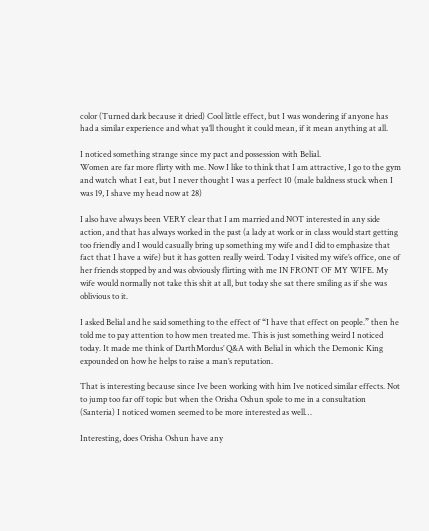color (Turned dark because it dried) Cool little effect, but I was wondering if anyone has had a similar experience and what ya’ll thought it could mean, if it mean anything at all.

I noticed something strange since my pact and possession with Belial.
Women are far more flirty with me. Now I like to think that I am attractive, I go to the gym and watch what I eat, but I never thought I was a perfect 10 (male baldness stuck when I was 19, I shave my head now at 28)

I also have always been VERY clear that I am married and NOT interested in any side action, and that has always worked in the past (a lady at work or in class would start getting too friendly and I would casually bring up something my wife and I did to emphasize that fact that I have a wife) but it has gotten really weird. Today I visited my wife’s office, one of her friends stopped by and was obviously flirting with me IN FRONT OF MY WIFE. My wife would normally not take this shit at all, but today she sat there smiling as if she was oblivious to it.

I asked Belial and he said something to the effect of “I have that effect on people.” then he told me to pay attention to how men treated me. This is just something weird I noticed today. It made me think of DarthMordus’ Q&A with Belial in which the Demonic King expounded on how he helps to raise a man’s reputation.

That is interesting because since Ive been working with him Ive noticed similar effects. Not to jump too far off topic but when the Orisha Oshun spole to me in a consultation (Santeria) I noticed women seemed to be more interested as well…

Interesting, does Orisha Oshun have any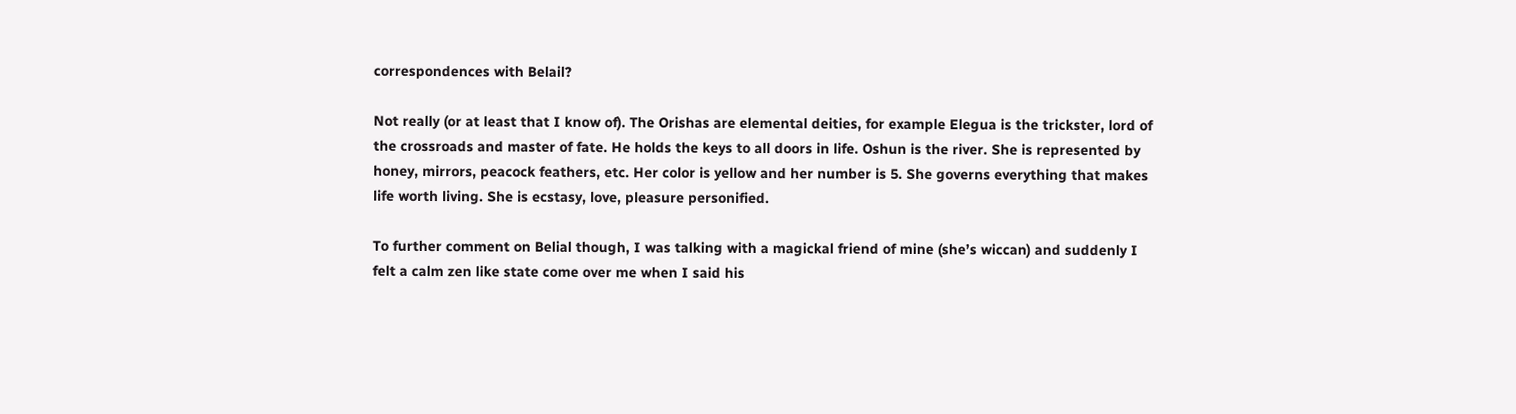correspondences with Belail?

Not really (or at least that I know of). The Orishas are elemental deities, for example Elegua is the trickster, lord of the crossroads and master of fate. He holds the keys to all doors in life. Oshun is the river. She is represented by honey, mirrors, peacock feathers, etc. Her color is yellow and her number is 5. She governs everything that makes life worth living. She is ecstasy, love, pleasure personified.

To further comment on Belial though, I was talking with a magickal friend of mine (she’s wiccan) and suddenly I felt a calm zen like state come over me when I said his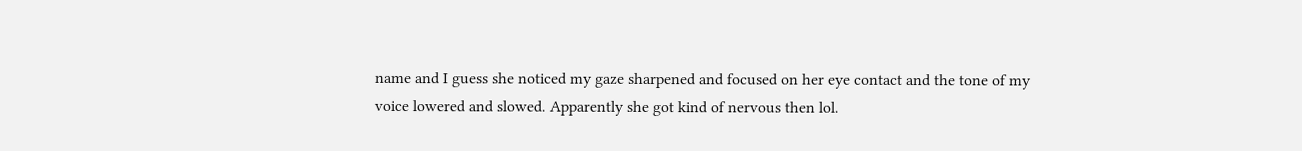name and I guess she noticed my gaze sharpened and focused on her eye contact and the tone of my voice lowered and slowed. Apparently she got kind of nervous then lol.